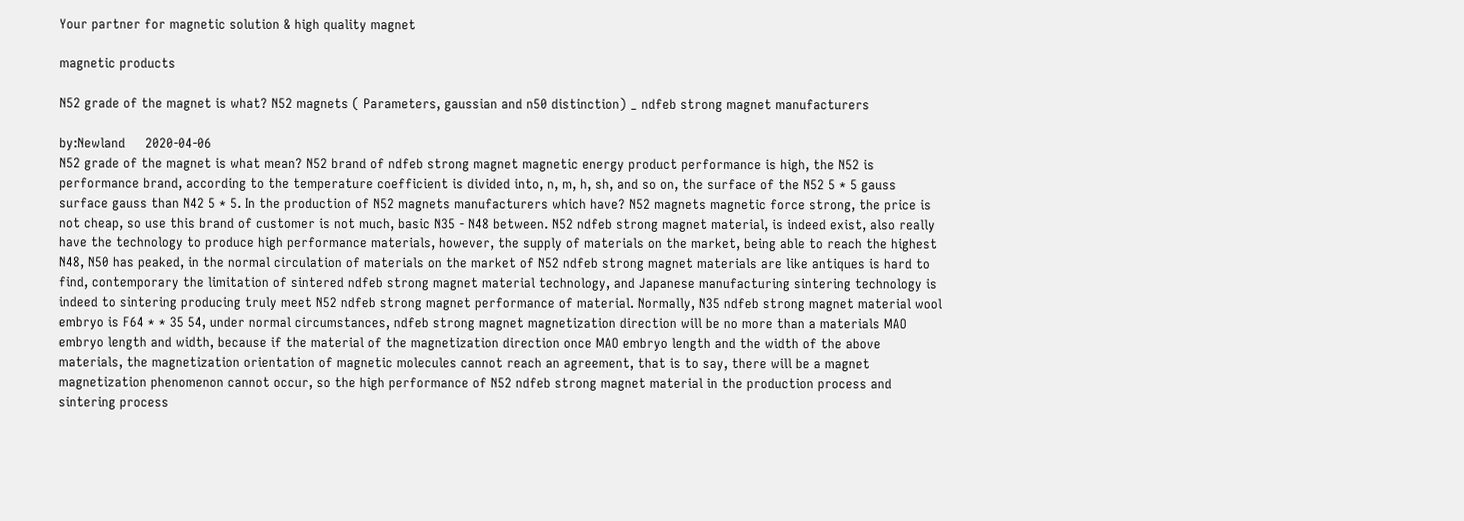Your partner for magnetic solution & high quality magnet

magnetic products

N52 grade of the magnet is what? N52 magnets ( Parameters, gaussian and n50 distinction) _ ndfeb strong magnet manufacturers

by:Newland     2020-04-06
N52 grade of the magnet is what mean? N52 brand of ndfeb strong magnet magnetic energy product performance is high, the N52 is performance brand, according to the temperature coefficient is divided into, n, m, h, sh, and so on, the surface of the N52 5 * 5 gauss surface gauss than N42 5 * 5. In the production of N52 magnets manufacturers which have? N52 magnets magnetic force strong, the price is not cheap, so use this brand of customer is not much, basic N35 - N48 between. N52 ndfeb strong magnet material, is indeed exist, also really have the technology to produce high performance materials, however, the supply of materials on the market, being able to reach the highest N48, N50 has peaked, in the normal circulation of materials on the market of N52 ndfeb strong magnet materials are like antiques is hard to find, contemporary the limitation of sintered ndfeb strong magnet material technology, and Japanese manufacturing sintering technology is indeed to sintering producing truly meet N52 ndfeb strong magnet performance of material. Normally, N35 ndfeb strong magnet material wool embryo is F64 * * 35 54, under normal circumstances, ndfeb strong magnet magnetization direction will be no more than a materials MAO embryo length and width, because if the material of the magnetization direction once MAO embryo length and the width of the above materials, the magnetization orientation of magnetic molecules cannot reach an agreement, that is to say, there will be a magnet magnetization phenomenon cannot occur, so the high performance of N52 ndfeb strong magnet material in the production process and sintering process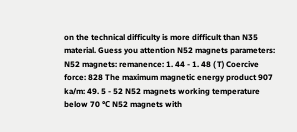on the technical difficulty is more difficult than N35 material. Guess you attention N52 magnets parameters: N52 magnets: remanence: 1. 44 - 1. 48 ( T) Coercive force: 828 The maximum magnetic energy product 907 ka/m: 49. 5 - 52 N52 magnets working temperature below 70 ℃ N52 magnets with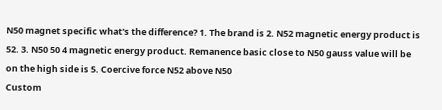N50 magnet specific what's the difference? 1. The brand is 2. N52 magnetic energy product is 52. 3. N50 50 4 magnetic energy product. Remanence basic close to N50 gauss value will be on the high side is 5. Coercive force N52 above N50
Custom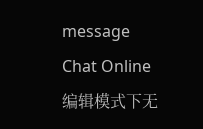message
Chat Online 编辑模式下无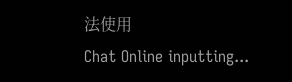法使用
Chat Online inputting...